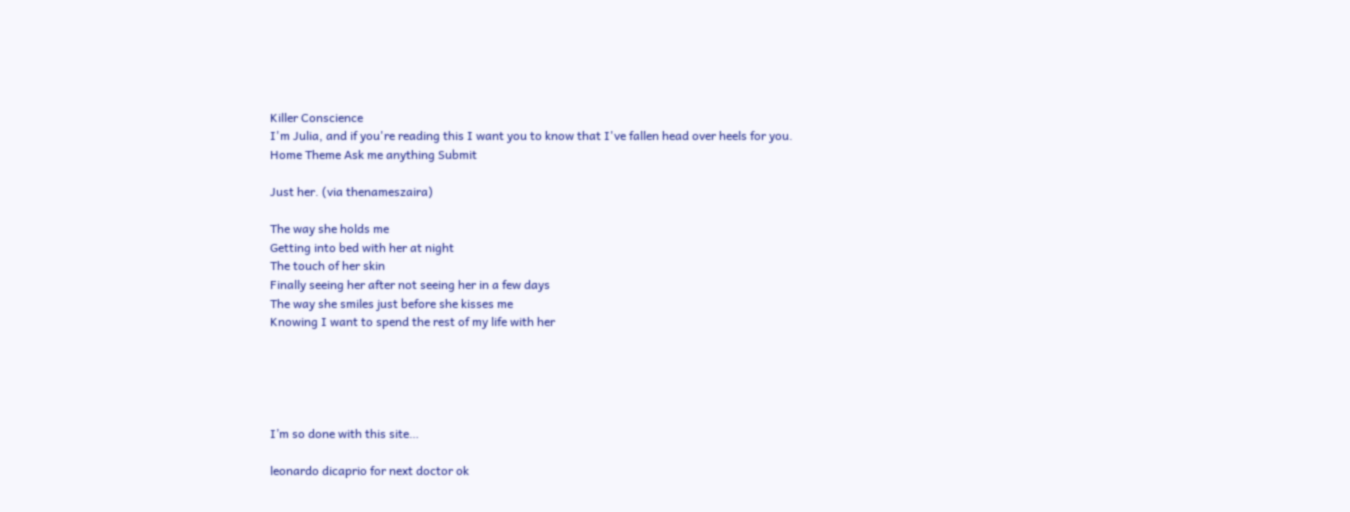Killer Conscience
I'm Julia, and if you're reading this I want you to know that I've fallen head over heels for you.
Home Theme Ask me anything Submit

Just her. (via thenameszaira)

The way she holds me
Getting into bed with her at night
The touch of her skin
Finally seeing her after not seeing her in a few days
The way she smiles just before she kisses me
Knowing I want to spend the rest of my life with her





I’m so done with this site…

leonardo dicaprio for next doctor ok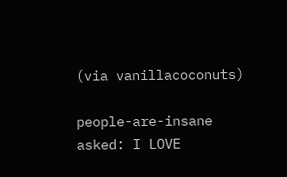(via vanillacoconuts)

people-are-insane asked: I LOVE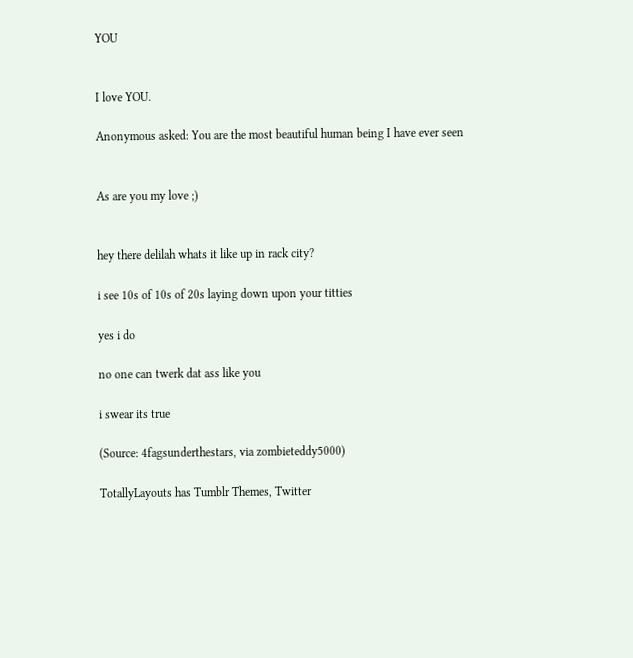YOU


I love YOU.

Anonymous asked: You are the most beautiful human being I have ever seen


As are you my love ;)


hey there delilah whats it like up in rack city?

i see 10s of 10s of 20s laying down upon your titties

yes i do

no one can twerk dat ass like you

i swear its true

(Source: 4fagsunderthestars, via zombieteddy5000)

TotallyLayouts has Tumblr Themes, Twitter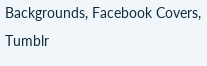Backgrounds, Facebook Covers, Tumblr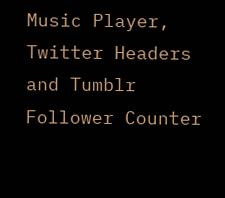Music Player, Twitter Headers and Tumblr Follower Counter